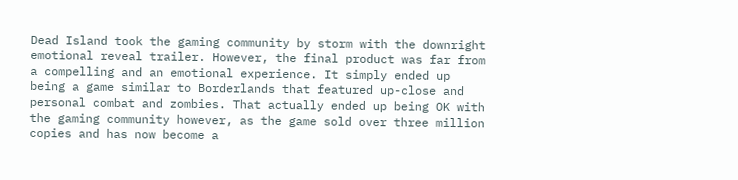Dead Island took the gaming community by storm with the downright emotional reveal trailer. However, the final product was far from a compelling and an emotional experience. It simply ended up being a game similar to Borderlands that featured up-close and personal combat and zombies. That actually ended up being OK with the gaming community however, as the game sold over three million copies and has now become a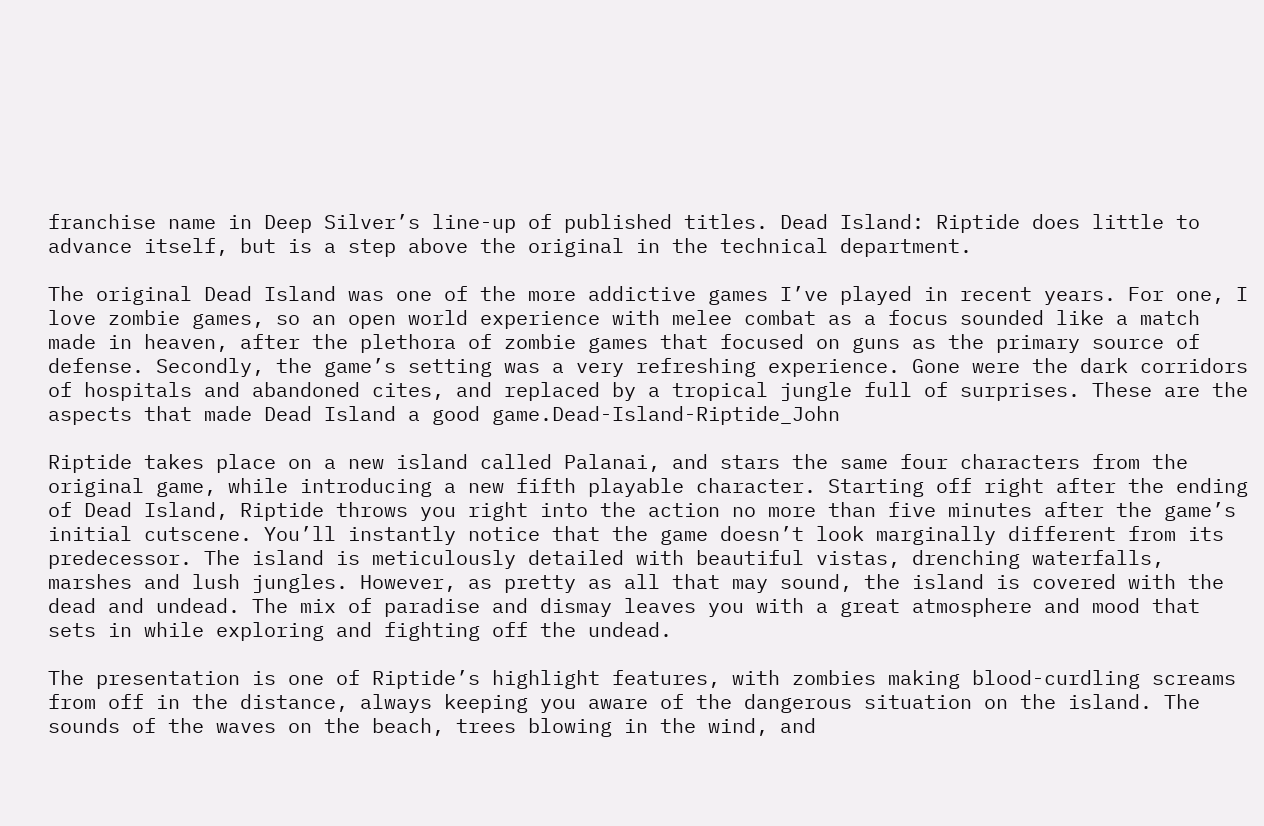franchise name in Deep Silver’s line-up of published titles. Dead Island: Riptide does little to advance itself, but is a step above the original in the technical department.

The original Dead Island was one of the more addictive games I’ve played in recent years. For one, I love zombie games, so an open world experience with melee combat as a focus sounded like a match made in heaven, after the plethora of zombie games that focused on guns as the primary source of defense. Secondly, the game’s setting was a very refreshing experience. Gone were the dark corridors of hospitals and abandoned cites, and replaced by a tropical jungle full of surprises. These are the aspects that made Dead Island a good game.Dead-Island-Riptide_John

Riptide takes place on a new island called Palanai, and stars the same four characters from the original game, while introducing a new fifth playable character. Starting off right after the ending of Dead Island, Riptide throws you right into the action no more than five minutes after the game’s initial cutscene. You’ll instantly notice that the game doesn’t look marginally different from its predecessor. The island is meticulously detailed with beautiful vistas, drenching waterfalls, marshes and lush jungles. However, as pretty as all that may sound, the island is covered with the dead and undead. The mix of paradise and dismay leaves you with a great atmosphere and mood that sets in while exploring and fighting off the undead.

The presentation is one of Riptide’s highlight features, with zombies making blood-curdling screams from off in the distance, always keeping you aware of the dangerous situation on the island. The sounds of the waves on the beach, trees blowing in the wind, and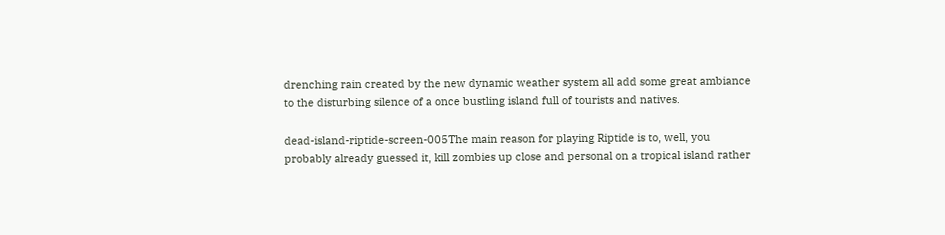drenching rain created by the new dynamic weather system all add some great ambiance to the disturbing silence of a once bustling island full of tourists and natives.

dead-island-riptide-screen-005The main reason for playing Riptide is to, well, you probably already guessed it, kill zombies up close and personal on a tropical island rather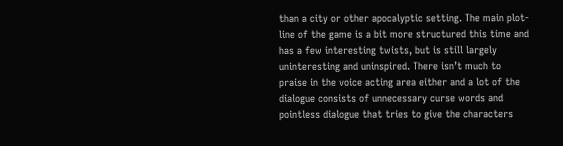than a city or other apocalyptic setting. The main plot-line of the game is a bit more structured this time and has a few interesting twists, but is still largely uninteresting and uninspired. There isn’t much to praise in the voice acting area either and a lot of the dialogue consists of unnecessary curse words and pointless dialogue that tries to give the characters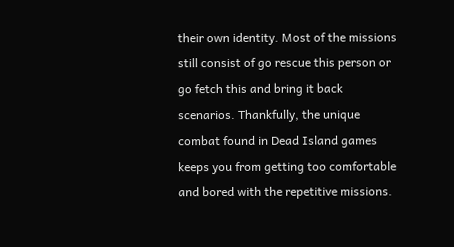their own identity. Most of the missions still consist of go rescue this person or go fetch this and bring it back scenarios. Thankfully, the unique combat found in Dead Island games keeps you from getting too comfortable and bored with the repetitive missions.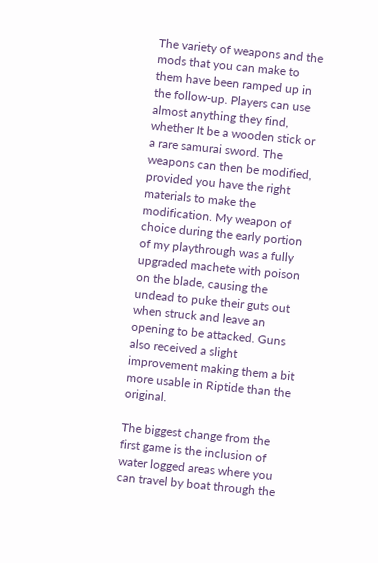The variety of weapons and the mods that you can make to them have been ramped up in the follow-up. Players can use almost anything they find, whether It be a wooden stick or a rare samurai sword. The weapons can then be modified, provided you have the right materials to make the modification. My weapon of choice during the early portion of my playthrough was a fully upgraded machete with poison on the blade, causing the undead to puke their guts out when struck and leave an opening to be attacked. Guns also received a slight improvement making them a bit more usable in Riptide than the original.

The biggest change from the first game is the inclusion of water logged areas where you can travel by boat through the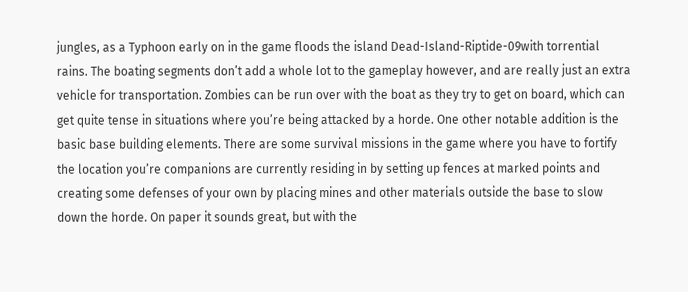jungles, as a Typhoon early on in the game floods the island Dead-Island-Riptide-09with torrential rains. The boating segments don’t add a whole lot to the gameplay however, and are really just an extra vehicle for transportation. Zombies can be run over with the boat as they try to get on board, which can get quite tense in situations where you’re being attacked by a horde. One other notable addition is the basic base building elements. There are some survival missions in the game where you have to fortify the location you’re companions are currently residing in by setting up fences at marked points and creating some defenses of your own by placing mines and other materials outside the base to slow down the horde. On paper it sounds great, but with the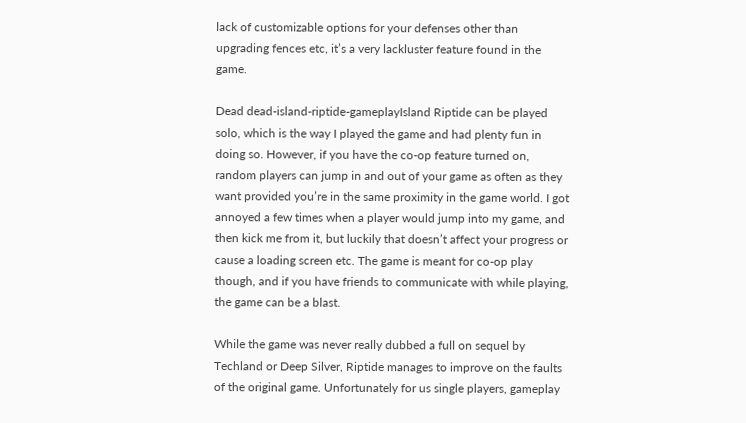lack of customizable options for your defenses other than upgrading fences etc, it’s a very lackluster feature found in the game.

Dead dead-island-riptide-gameplayIsland Riptide can be played solo, which is the way I played the game and had plenty fun in doing so. However, if you have the co-op feature turned on, random players can jump in and out of your game as often as they want provided you’re in the same proximity in the game world. I got annoyed a few times when a player would jump into my game, and then kick me from it, but luckily that doesn’t affect your progress or cause a loading screen etc. The game is meant for co-op play though, and if you have friends to communicate with while playing, the game can be a blast.

While the game was never really dubbed a full on sequel by Techland or Deep Silver, Riptide manages to improve on the faults of the original game. Unfortunately for us single players, gameplay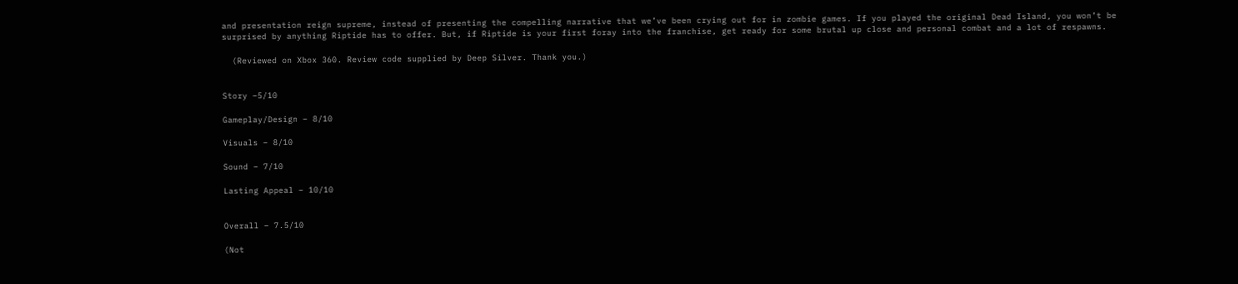and presentation reign supreme, instead of presenting the compelling narrative that we’ve been crying out for in zombie games. If you played the original Dead Island, you won’t be surprised by anything Riptide has to offer. But, if Riptide is your first foray into the franchise, get ready for some brutal up close and personal combat and a lot of respawns.

  (Reviewed on Xbox 360. Review code supplied by Deep Silver. Thank you.)


Story –5/10

Gameplay/Design – 8/10

Visuals – 8/10

Sound – 7/10

Lasting Appeal – 10/10


Overall – 7.5/10

(Not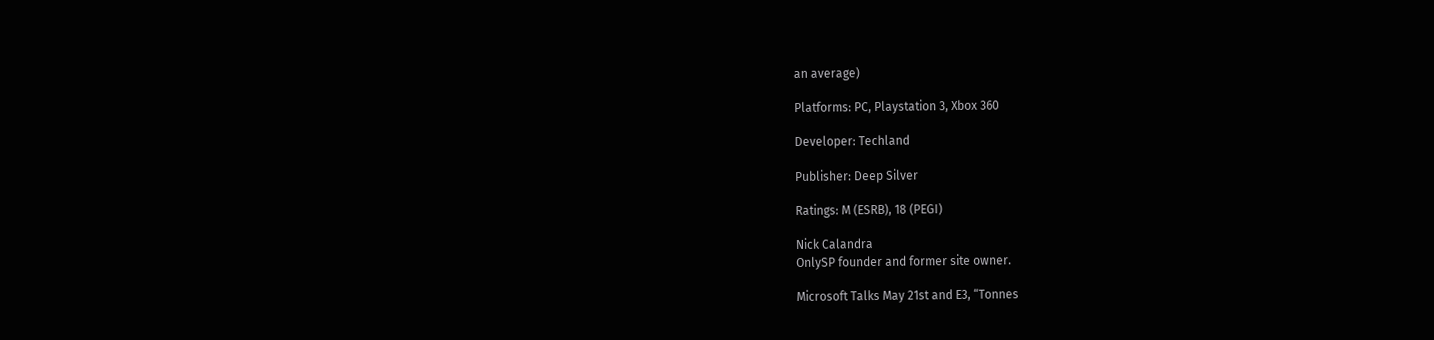an average)

Platforms: PC, Playstation 3, Xbox 360

Developer: Techland

Publisher: Deep Silver

Ratings: M (ESRB), 18 (PEGI)

Nick Calandra
OnlySP founder and former site owner.

Microsoft Talks May 21st and E3, “Tonnes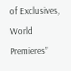of Exclusives, World Premieres”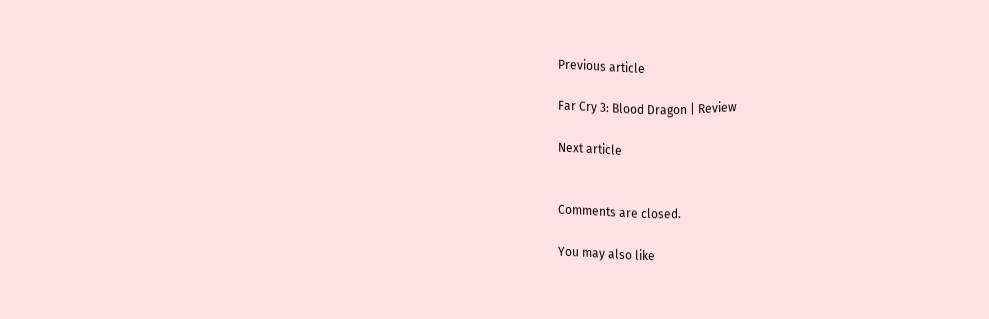Previous article

Far Cry 3: Blood Dragon | Review

Next article


Comments are closed.

You may also like